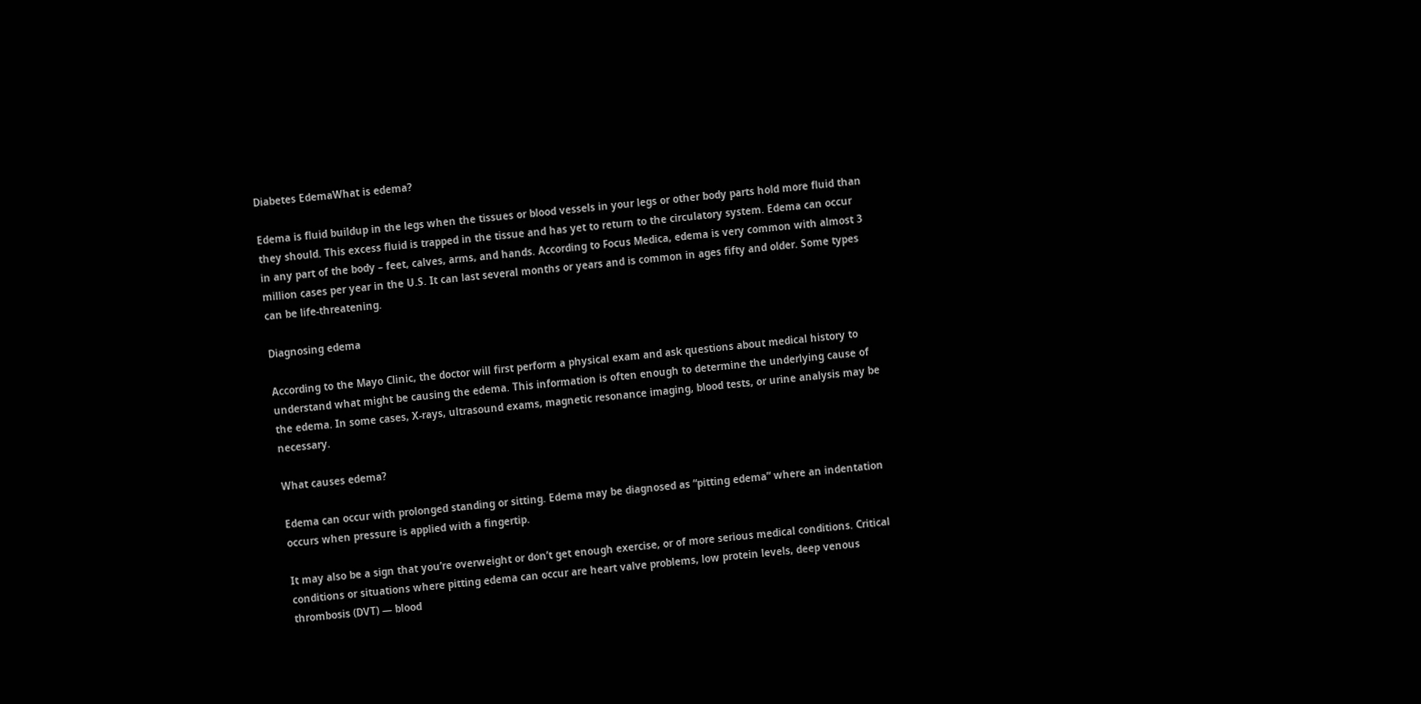Diabetes EdemaWhat is edema?

Edema is fluid buildup in the legs when the tissues or blood vessels in your legs or other body parts hold more fluid than they should. This excess fluid is trapped in the tissue and has yet to return to the circulatory system. Edema can occur in any part of the body – feet, calves, arms, and hands. According to Focus Medica, edema is very common with almost 3 million cases per year in the U.S. It can last several months or years and is common in ages fifty and older. Some types can be life-threatening.

Diagnosing edema

According to the Mayo Clinic, the doctor will first perform a physical exam and ask questions about medical history to understand what might be causing the edema. This information is often enough to determine the underlying cause of the edema. In some cases, X-rays, ultrasound exams, magnetic resonance imaging, blood tests, or urine analysis may be necessary.

What causes edema?

Edema can occur with prolonged standing or sitting. Edema may be diagnosed as “pitting edema” where an indentation occurs when pressure is applied with a fingertip.

It may also be a sign that you’re overweight or don’t get enough exercise, or of more serious medical conditions. Critical conditions or situations where pitting edema can occur are heart valve problems, low protein levels, deep venous thrombosis (DVT) — blood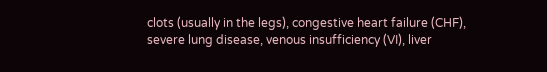clots (usually in the legs), congestive heart failure (CHF), severe lung disease, venous insufficiency (VI), liver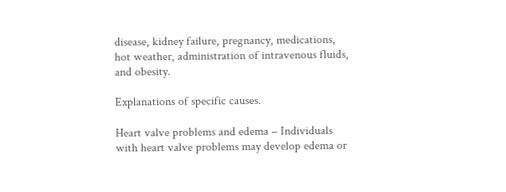disease, kidney failure, pregnancy, medications, hot weather, administration of intravenous fluids, and obesity.

Explanations of specific causes.

Heart valve problems and edema – Individuals with heart valve problems may develop edema or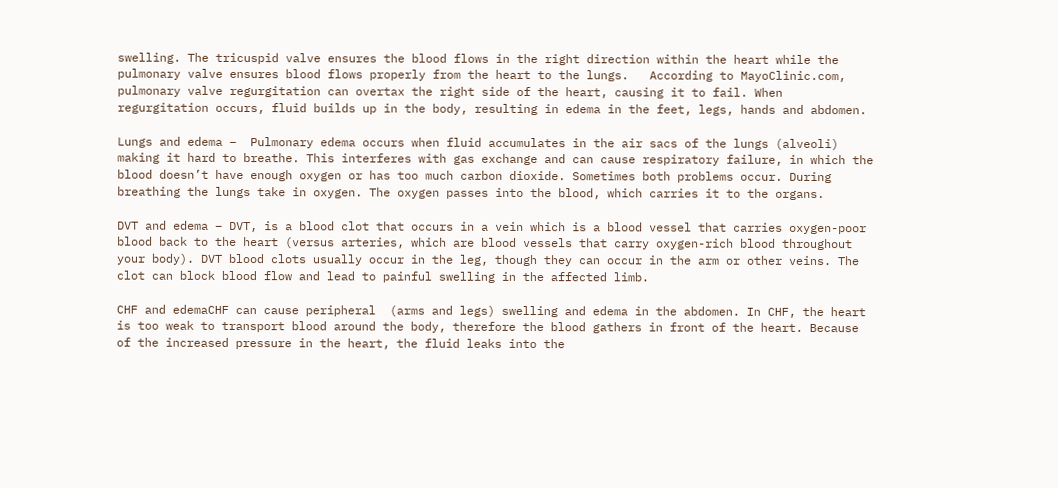swelling. The tricuspid valve ensures the blood flows in the right direction within the heart while the pulmonary valve ensures blood flows properly from the heart to the lungs.   According to MayoClinic.com, pulmonary valve regurgitation can overtax the right side of the heart, causing it to fail. When regurgitation occurs, fluid builds up in the body, resulting in edema in the feet, legs, hands and abdomen.

Lungs and edema –  Pulmonary edema occurs when fluid accumulates in the air sacs of the lungs (alveoli) making it hard to breathe. This interferes with gas exchange and can cause respiratory failure, in which the blood doesn’t have enough oxygen or has too much carbon dioxide. Sometimes both problems occur. During breathing the lungs take in oxygen. The oxygen passes into the blood, which carries it to the organs.

DVT and edema – DVT, is a blood clot that occurs in a vein which is a blood vessel that carries oxygen-poor blood back to the heart (versus arteries, which are blood vessels that carry oxygen-rich blood throughout your body). DVT blood clots usually occur in the leg, though they can occur in the arm or other veins. The clot can block blood flow and lead to painful swelling in the affected limb.

CHF and edemaCHF can cause peripheral  (arms and legs) swelling and edema in the abdomen. In CHF, the heart is too weak to transport blood around the body, therefore the blood gathers in front of the heart. Because of the increased pressure in the heart, the fluid leaks into the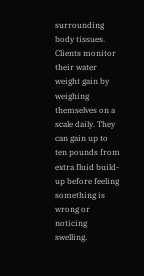surrounding body tissues. Clients monitor their water weight gain by weighing themselves on a scale daily. They can gain up to ten pounds from extra fluid build-up before feeling something is wrong or noticing swelling.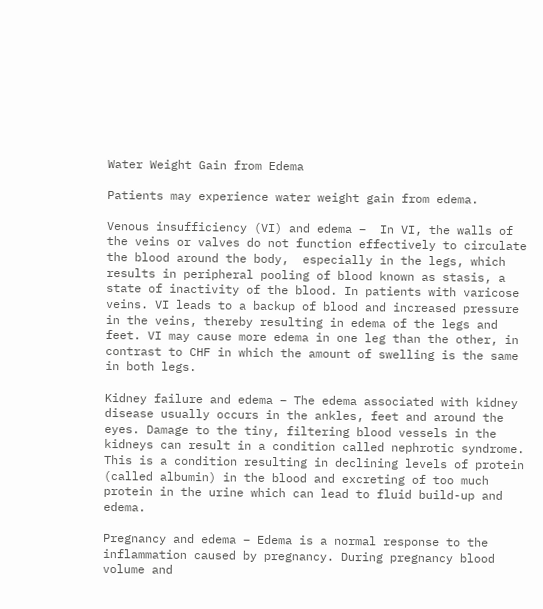Water Weight Gain from Edema

Patients may experience water weight gain from edema.

Venous insufficiency (VI) and edema –  In VI, the walls of the veins or valves do not function effectively to circulate the blood around the body,  especially in the legs, which results in peripheral pooling of blood known as stasis, a state of inactivity of the blood. In patients with varicose veins. VI leads to a backup of blood and increased pressure in the veins, thereby resulting in edema of the legs and feet. VI may cause more edema in one leg than the other, in contrast to CHF in which the amount of swelling is the same in both legs.

Kidney failure and edema – The edema associated with kidney disease usually occurs in the ankles, feet and around the eyes. Damage to the tiny, filtering blood vessels in the kidneys can result in a condition called nephrotic syndrome. This is a condition resulting in declining levels of protein (called albumin) in the blood and excreting of too much protein in the urine which can lead to fluid build-up and edema.

Pregnancy and edema – Edema is a normal response to the inflammation caused by pregnancy. During pregnancy blood volume and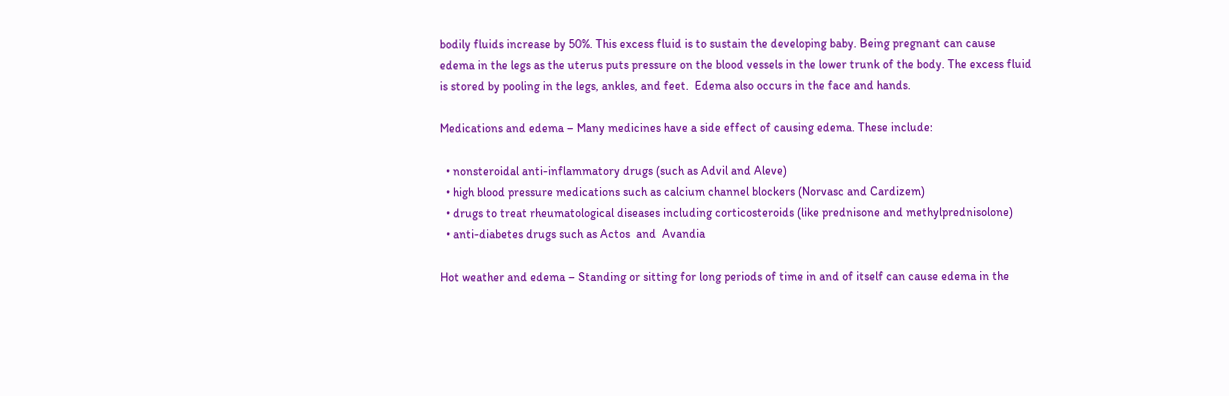bodily fluids increase by 50%. This excess fluid is to sustain the developing baby. Being pregnant can cause edema in the legs as the uterus puts pressure on the blood vessels in the lower trunk of the body. The excess fluid is stored by pooling in the legs, ankles, and feet.  Edema also occurs in the face and hands.

Medications and edema – Many medicines have a side effect of causing edema. These include:

  • nonsteroidal anti-inflammatory drugs (such as Advil and Aleve)
  • high blood pressure medications such as calcium channel blockers (Norvasc and Cardizem)
  • drugs to treat rheumatological diseases including corticosteroids (like prednisone and methylprednisolone)
  • anti-diabetes drugs such as Actos  and  Avandia

Hot weather and edema – Standing or sitting for long periods of time in and of itself can cause edema in the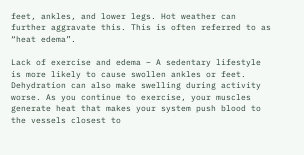feet, ankles, and lower legs. Hot weather can further aggravate this. This is often referred to as  “heat edema”.

Lack of exercise and edema – A sedentary lifestyle is more likely to cause swollen ankles or feet.  Dehydration can also make swelling during activity worse. As you continue to exercise, your muscles generate heat that makes your system push blood to the vessels closest to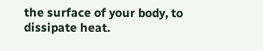the surface of your body, to dissipate heat.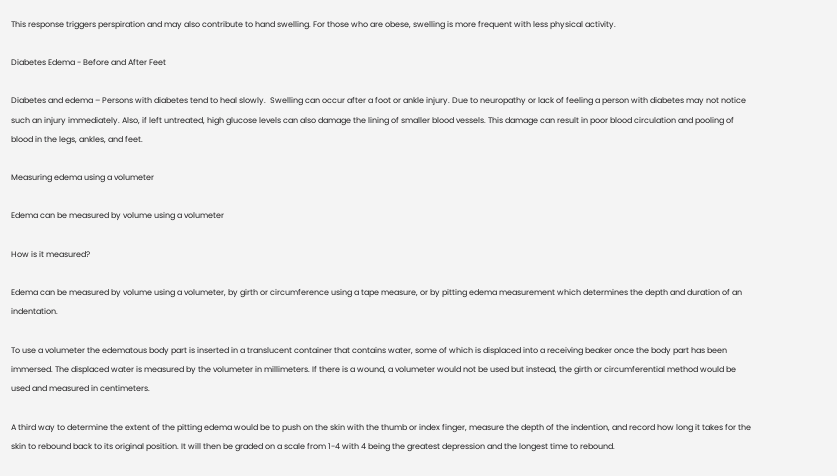This response triggers perspiration and may also contribute to hand swelling. For those who are obese, swelling is more frequent with less physical activity.

Diabetes Edema - Before and After Feet

Diabetes and edema – Persons with diabetes tend to heal slowly.  Swelling can occur after a foot or ankle injury. Due to neuropathy or lack of feeling a person with diabetes may not notice such an injury immediately. Also, if left untreated, high glucose levels can also damage the lining of smaller blood vessels. This damage can result in poor blood circulation and pooling of blood in the legs, ankles, and feet.

Measuring edema using a volumeter

Edema can be measured by volume using a volumeter

How is it measured?

Edema can be measured by volume using a volumeter, by girth or circumference using a tape measure, or by pitting edema measurement which determines the depth and duration of an indentation.

To use a volumeter the edematous body part is inserted in a translucent container that contains water, some of which is displaced into a receiving beaker once the body part has been immersed. The displaced water is measured by the volumeter in millimeters. If there is a wound, a volumeter would not be used but instead, the girth or circumferential method would be used and measured in centimeters.

A third way to determine the extent of the pitting edema would be to push on the skin with the thumb or index finger, measure the depth of the indention, and record how long it takes for the skin to rebound back to its original position. It will then be graded on a scale from 1-4 with 4 being the greatest depression and the longest time to rebound.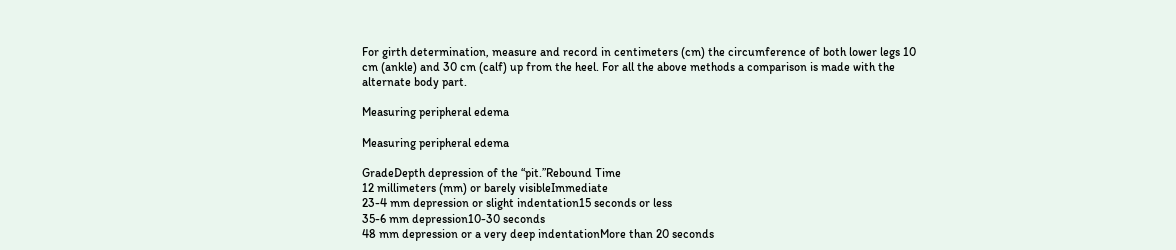For girth determination, measure and record in centimeters (cm) the circumference of both lower legs 10 cm (ankle) and 30 cm (calf) up from the heel. For all the above methods a comparison is made with the alternate body part.

Measuring peripheral edema

Measuring peripheral edema

GradeDepth depression of the “pit.”Rebound Time
12 millimeters (mm) or barely visibleImmediate
23-4 mm depression or slight indentation15 seconds or less
35-6 mm depression10-30 seconds
48 mm depression or a very deep indentationMore than 20 seconds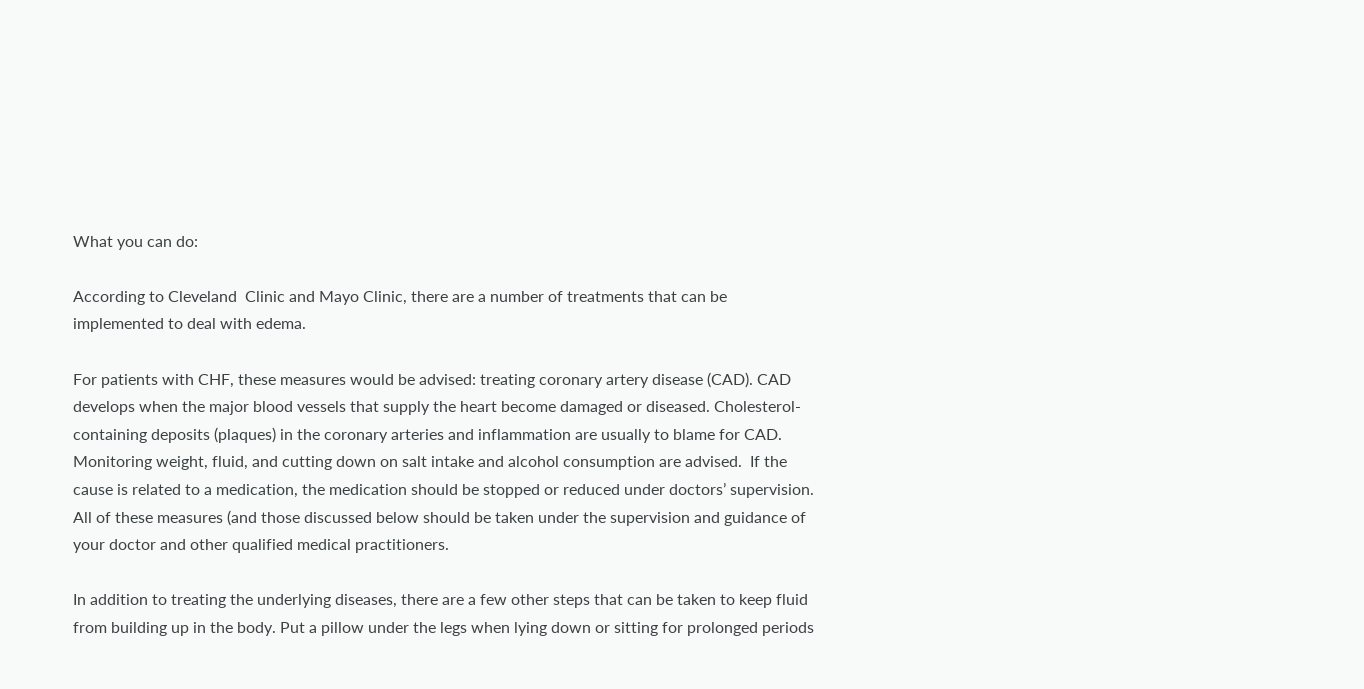What you can do:

According to Cleveland  Clinic and Mayo Clinic, there are a number of treatments that can be implemented to deal with edema.

For patients with CHF, these measures would be advised: treating coronary artery disease (CAD). CAD develops when the major blood vessels that supply the heart become damaged or diseased. Cholesterol-containing deposits (plaques) in the coronary arteries and inflammation are usually to blame for CAD. Monitoring weight, fluid, and cutting down on salt intake and alcohol consumption are advised.  If the cause is related to a medication, the medication should be stopped or reduced under doctors’ supervision.  All of these measures (and those discussed below should be taken under the supervision and guidance of your doctor and other qualified medical practitioners.

In addition to treating the underlying diseases, there are a few other steps that can be taken to keep fluid from building up in the body. Put a pillow under the legs when lying down or sitting for prolonged periods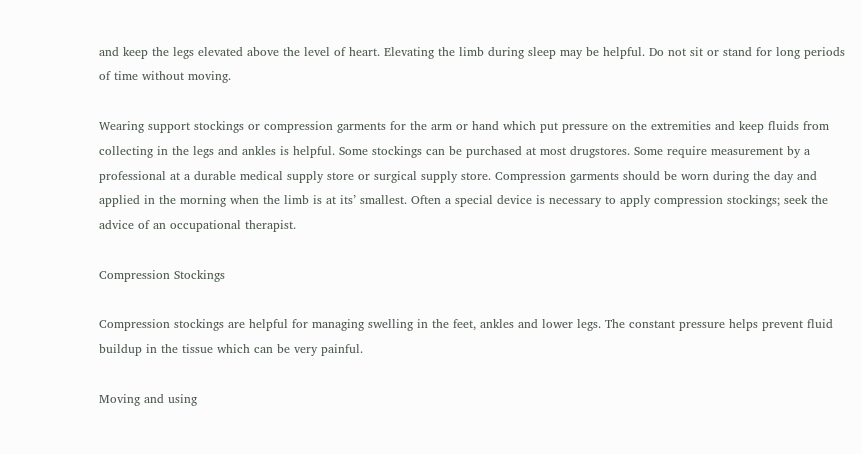and keep the legs elevated above the level of heart. Elevating the limb during sleep may be helpful. Do not sit or stand for long periods of time without moving.

Wearing support stockings or compression garments for the arm or hand which put pressure on the extremities and keep fluids from collecting in the legs and ankles is helpful. Some stockings can be purchased at most drugstores. Some require measurement by a professional at a durable medical supply store or surgical supply store. Compression garments should be worn during the day and applied in the morning when the limb is at its’ smallest. Often a special device is necessary to apply compression stockings; seek the advice of an occupational therapist.

Compression Stockings

Compression stockings are helpful for managing swelling in the feet, ankles and lower legs. The constant pressure helps prevent fluid buildup in the tissue which can be very painful.

Moving and using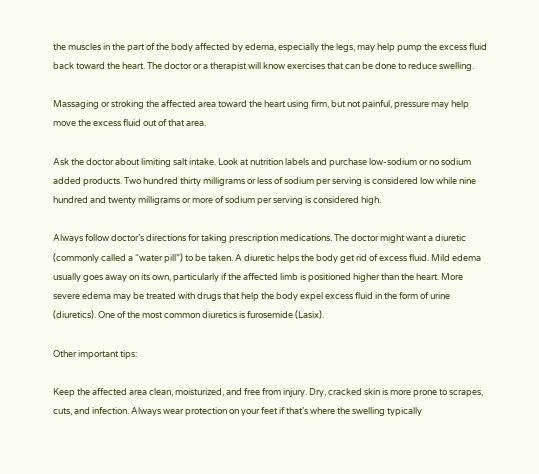the muscles in the part of the body affected by edema, especially the legs, may help pump the excess fluid back toward the heart. The doctor or a therapist will know exercises that can be done to reduce swelling.

Massaging or stroking the affected area toward the heart using firm, but not painful, pressure may help move the excess fluid out of that area.

Ask the doctor about limiting salt intake. Look at nutrition labels and purchase low-sodium or no sodium added products. Two hundred thirty milligrams or less of sodium per serving is considered low while nine hundred and twenty milligrams or more of sodium per serving is considered high.

Always follow doctor’s directions for taking prescription medications. The doctor might want a diuretic (commonly called a “water pill”) to be taken. A diuretic helps the body get rid of excess fluid. Mild edema usually goes away on its own, particularly if the affected limb is positioned higher than the heart. More severe edema may be treated with drugs that help the body expel excess fluid in the form of urine (diuretics). One of the most common diuretics is furosemide (Lasix).

Other important tips:

Keep the affected area clean, moisturized, and free from injury. Dry, cracked skin is more prone to scrapes, cuts, and infection. Always wear protection on your feet if that’s where the swelling typically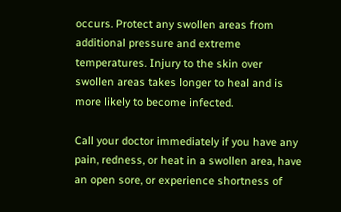occurs. Protect any swollen areas from additional pressure and extreme temperatures. Injury to the skin over swollen areas takes longer to heal and is more likely to become infected.

Call your doctor immediately if you have any pain, redness, or heat in a swollen area, have an open sore, or experience shortness of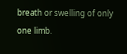breath or swelling of only one limb.